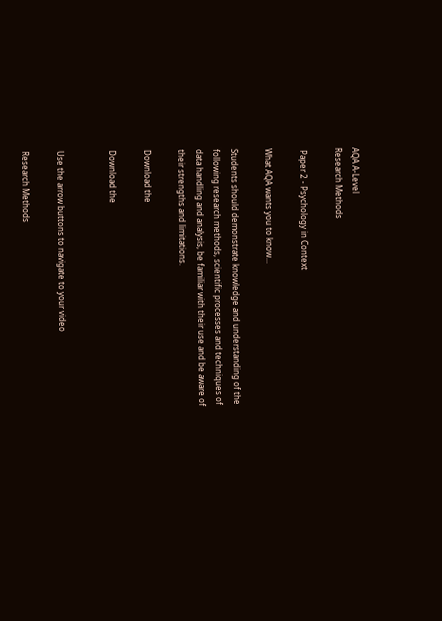AQA A-Level
Research Methods

 Paper 2 - Psychology in Context

What AQA wants you to know...

Students should demonstrate knowledge and understanding of the following research methods, scientific processes and techniques of data handling and analysis, be familiar with their use and be aware of their strengths and limitations.

Download the

Download the


Use the arrow buttons to navigate to your video

Research Methods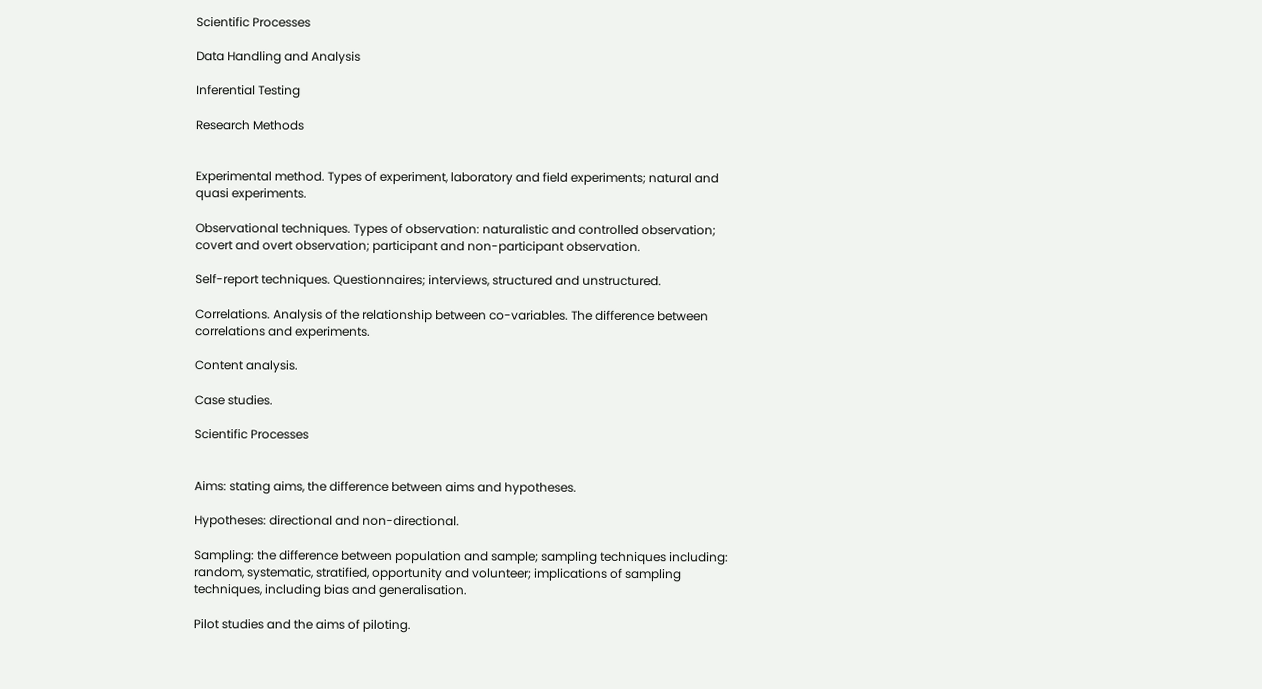Scientific Processes

Data Handling and Analysis

Inferential Testing

Research Methods


Experimental method. Types of experiment, laboratory and field experiments; natural and quasi experiments.

Observational techniques. Types of observation: naturalistic and controlled observation; covert and overt observation; participant and non-participant observation.

Self-report techniques. Questionnaires; interviews, structured and unstructured.

Correlations. Analysis of the relationship between co-variables. The difference between correlations and experiments.

Content analysis.

Case studies.

Scientific Processes


Aims: stating aims, the difference between aims and hypotheses.

Hypotheses: directional and non-directional.

Sampling: the difference between population and sample; sampling techniques including: random, systematic, stratified, opportunity and volunteer; implications of sampling techniques, including bias and generalisation.

Pilot studies and the aims of piloting.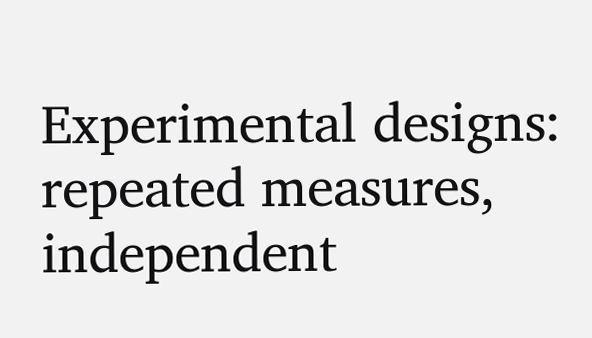Experimental designs: repeated measures, independent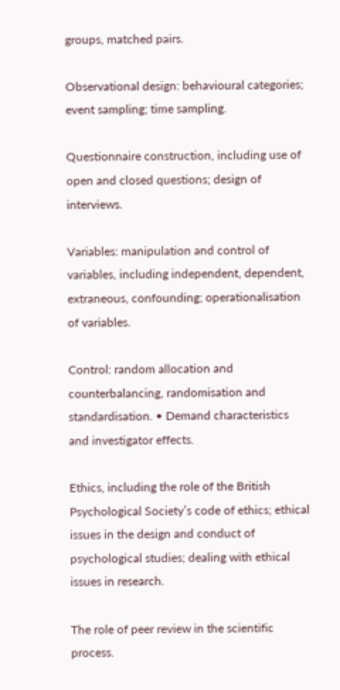groups, matched pairs.

Observational design: behavioural categories; event sampling; time sampling.

Questionnaire construction, including use of open and closed questions; design of interviews.

Variables: manipulation and control of variables, including independent, dependent, extraneous, confounding; operationalisation of variables.

Control: random allocation and counterbalancing, randomisation and standardisation. • Demand characteristics and investigator effects.

Ethics, including the role of the British Psychological Society’s code of ethics; ethical issues in the design and conduct of psychological studies; dealing with ethical issues in research.

The role of peer review in the scientific process.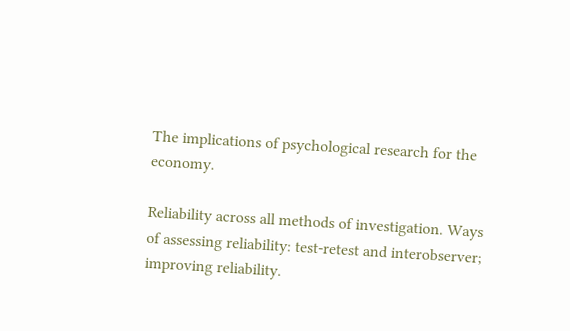The implications of psychological research for the economy.

Reliability across all methods of investigation. Ways of assessing reliability: test-retest and interobserver; improving reliability.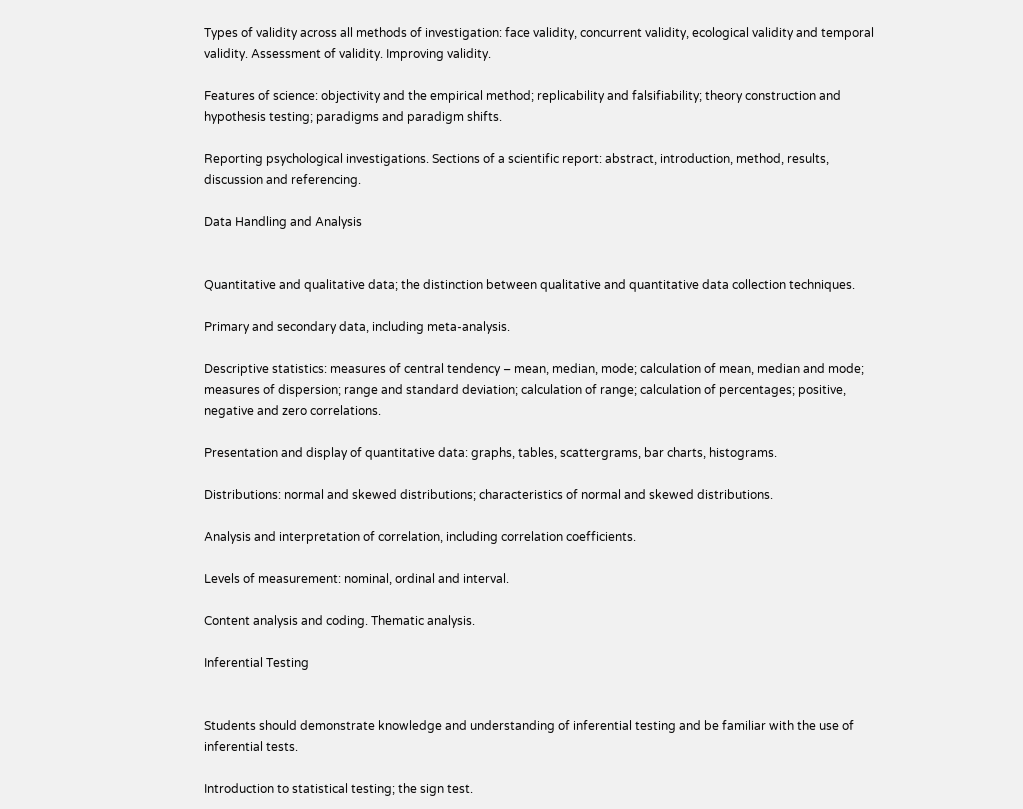Types of validity across all methods of investigation: face validity, concurrent validity, ecological validity and temporal validity. Assessment of validity. Improving validity.

Features of science: objectivity and the empirical method; replicability and falsifiability; theory construction and hypothesis testing; paradigms and paradigm shifts.

Reporting psychological investigations. Sections of a scientific report: abstract, introduction, method, results, discussion and referencing.

Data Handling and Analysis


Quantitative and qualitative data; the distinction between qualitative and quantitative data collection techniques.

Primary and secondary data, including meta-analysis.

Descriptive statistics: measures of central tendency – mean, median, mode; calculation of mean, median and mode; measures of dispersion; range and standard deviation; calculation of range; calculation of percentages; positive, negative and zero correlations.

Presentation and display of quantitative data: graphs, tables, scattergrams, bar charts, histograms.

Distributions: normal and skewed distributions; characteristics of normal and skewed distributions.

Analysis and interpretation of correlation, including correlation coefficients.

Levels of measurement: nominal, ordinal and interval.

Content analysis and coding. Thematic analysis.

Inferential Testing


Students should demonstrate knowledge and understanding of inferential testing and be familiar with the use of inferential tests.

Introduction to statistical testing; the sign test.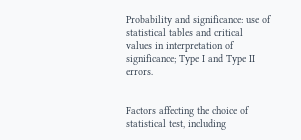Probability and significance: use of statistical tables and critical values in interpretation of significance; Type I and Type II errors.


Factors affecting the choice of statistical test, including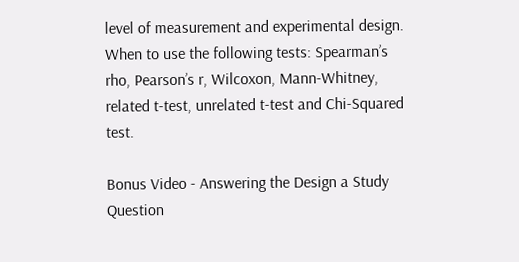level of measurement and experimental design. When to use the following tests: Spearman’s rho, Pearson’s r, Wilcoxon, Mann-Whitney, related t-test, unrelated t-test and Chi-Squared test.

Bonus Video - Answering the Design a Study Question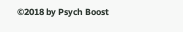©2018 by Psych Boost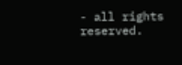- all rights reserved.